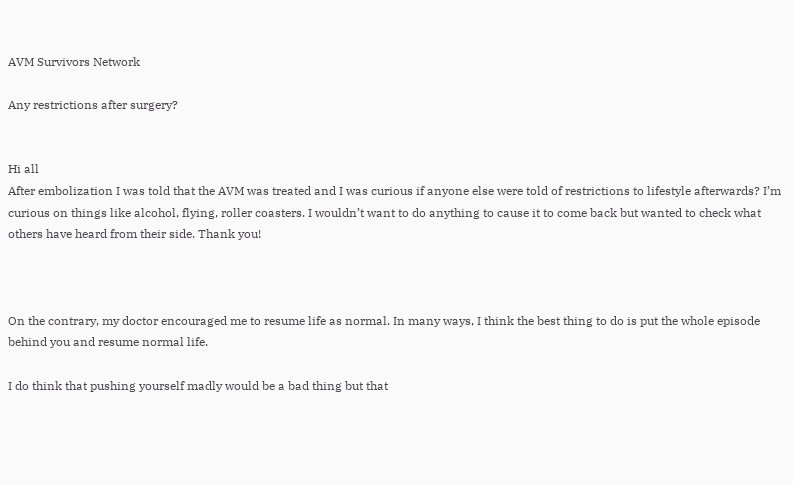AVM Survivors Network

Any restrictions after surgery?


Hi all
After embolization I was told that the AVM was treated and I was curious if anyone else were told of restrictions to lifestyle afterwards? I’m curious on things like alcohol, flying, roller coasters. I wouldn’t want to do anything to cause it to come back but wanted to check what others have heard from their side. Thank you!



On the contrary, my doctor encouraged me to resume life as normal. In many ways, I think the best thing to do is put the whole episode behind you and resume normal life.

I do think that pushing yourself madly would be a bad thing but that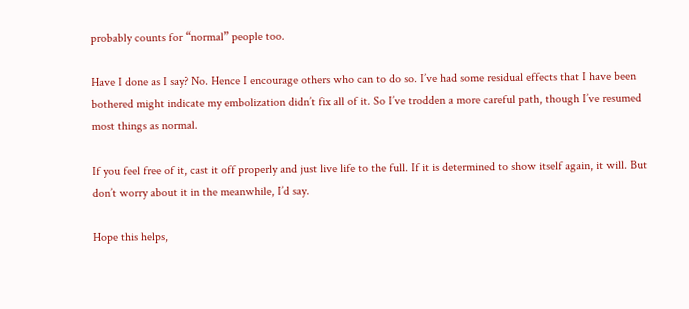probably counts for “normal” people too.

Have I done as I say? No. Hence I encourage others who can to do so. I’ve had some residual effects that I have been bothered might indicate my embolization didn’t fix all of it. So I’ve trodden a more careful path, though I’ve resumed most things as normal.

If you feel free of it, cast it off properly and just live life to the full. If it is determined to show itself again, it will. But don’t worry about it in the meanwhile, I’d say.

Hope this helps,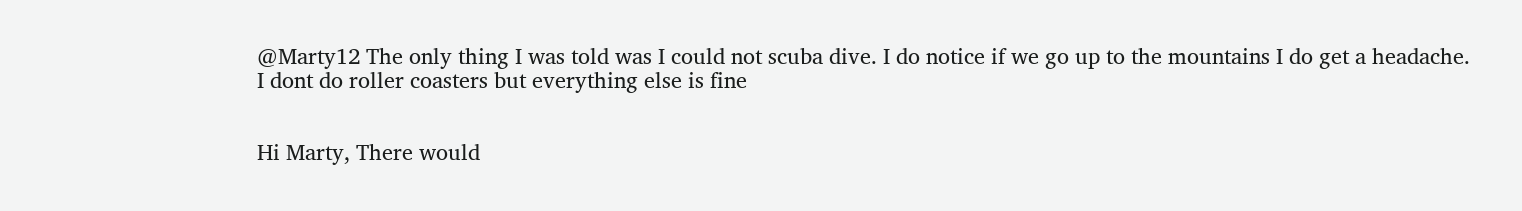@Marty12 The only thing I was told was I could not scuba dive. I do notice if we go up to the mountains I do get a headache.
I dont do roller coasters but everything else is fine


Hi Marty, There would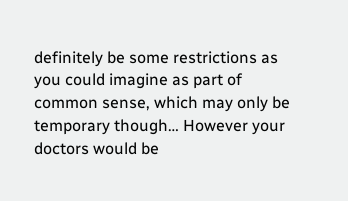definitely be some restrictions as you could imagine as part of common sense, which may only be temporary though… However your doctors would be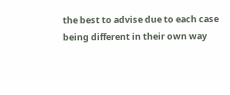the best to advise due to each case being different in their own way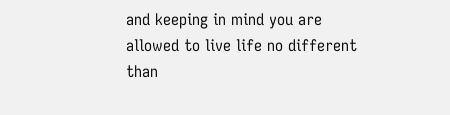and keeping in mind you are allowed to live life no different than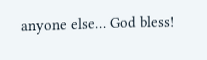anyone else… God bless!